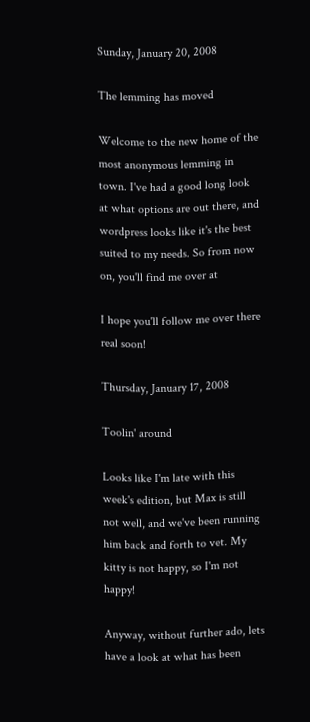Sunday, January 20, 2008

The lemming has moved

Welcome to the new home of the most anonymous lemming in town. I've had a good long look at what options are out there, and wordpress looks like it's the best suited to my needs. So from now on, you'll find me over at

I hope you'll follow me over there real soon!

Thursday, January 17, 2008

Toolin' around

Looks like I'm late with this week's edition, but Max is still not well, and we've been running him back and forth to vet. My kitty is not happy, so I'm not happy!

Anyway, without further ado, lets have a look at what has been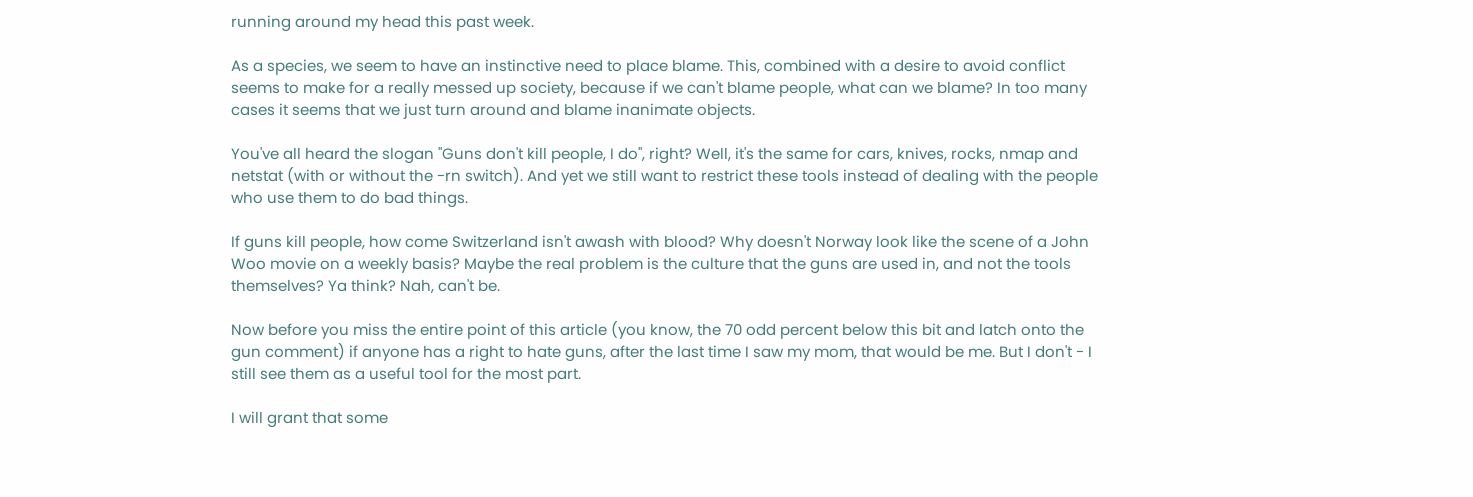running around my head this past week.

As a species, we seem to have an instinctive need to place blame. This, combined with a desire to avoid conflict seems to make for a really messed up society, because if we can't blame people, what can we blame? In too many cases it seems that we just turn around and blame inanimate objects.

You've all heard the slogan "Guns don't kill people, I do", right? Well, it's the same for cars, knives, rocks, nmap and netstat (with or without the -rn switch). And yet we still want to restrict these tools instead of dealing with the people who use them to do bad things.

If guns kill people, how come Switzerland isn't awash with blood? Why doesn't Norway look like the scene of a John Woo movie on a weekly basis? Maybe the real problem is the culture that the guns are used in, and not the tools themselves? Ya think? Nah, can't be.

Now before you miss the entire point of this article (you know, the 70 odd percent below this bit and latch onto the gun comment) if anyone has a right to hate guns, after the last time I saw my mom, that would be me. But I don't - I still see them as a useful tool for the most part.

I will grant that some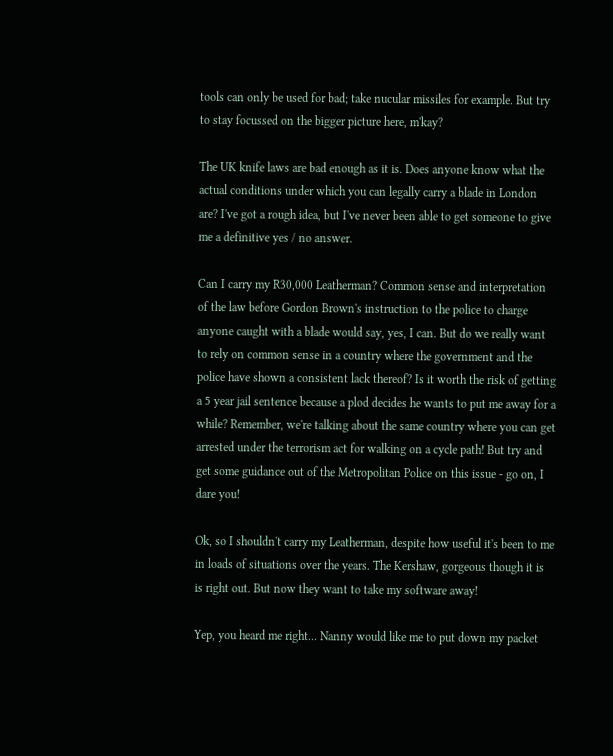tools can only be used for bad; take nucular missiles for example. But try to stay focussed on the bigger picture here, m'kay?

The UK knife laws are bad enough as it is. Does anyone know what the actual conditions under which you can legally carry a blade in London are? I've got a rough idea, but I've never been able to get someone to give me a definitive yes / no answer.

Can I carry my R30,000 Leatherman? Common sense and interpretation of the law before Gordon Brown's instruction to the police to charge anyone caught with a blade would say, yes, I can. But do we really want to rely on common sense in a country where the government and the police have shown a consistent lack thereof? Is it worth the risk of getting a 5 year jail sentence because a plod decides he wants to put me away for a while? Remember, we're talking about the same country where you can get arrested under the terrorism act for walking on a cycle path! But try and get some guidance out of the Metropolitan Police on this issue - go on, I dare you!

Ok, so I shouldn't carry my Leatherman, despite how useful it's been to me in loads of situations over the years. The Kershaw, gorgeous though it is is right out. But now they want to take my software away!

Yep, you heard me right... Nanny would like me to put down my packet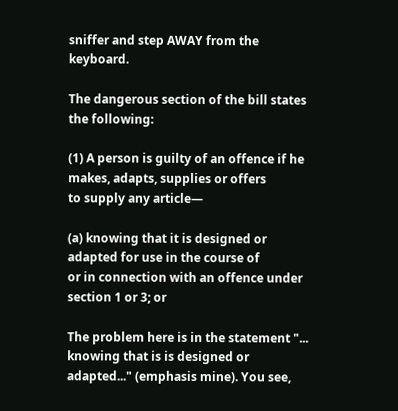sniffer and step AWAY from the keyboard.

The dangerous section of the bill states the following:

(1) A person is guilty of an offence if he makes, adapts, supplies or offers
to supply any article—

(a) knowing that it is designed or adapted for use in the course of
or in connection with an offence under section 1 or 3; or

The problem here is in the statement "... knowing that is is designed or adapted..." (emphasis mine). You see,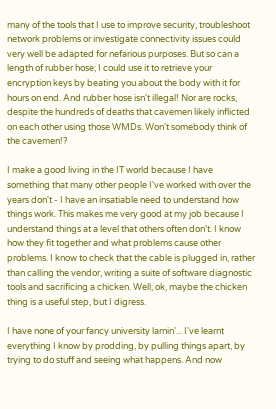many of the tools that I use to improve security, troubleshoot network problems or investigate connectivity issues could very well be adapted for nefarious purposes. But so can a length of rubber hose; I could use it to retrieve your encryption keys by beating you about the body with it for hours on end. And rubber hose isn't illegal! Nor are rocks, despite the hundreds of deaths that cavemen likely inflicted on each other using those WMDs. Won't somebody think of the cavemen!?

I make a good living in the IT world because I have something that many other people I've worked with over the years don't - I have an insatiable need to understand how things work. This makes me very good at my job because I understand things at a level that others often don't. I know how they fit together and what problems cause other problems. I know to check that the cable is plugged in, rather than calling the vendor, writing a suite of software diagnostic tools and sacrificing a chicken. Well, ok, maybe the chicken thing is a useful step, but I digress.

I have none of your fancy university larnin'... I've learnt everything I know by prodding, by pulling things apart, by trying to do stuff and seeing what happens. And now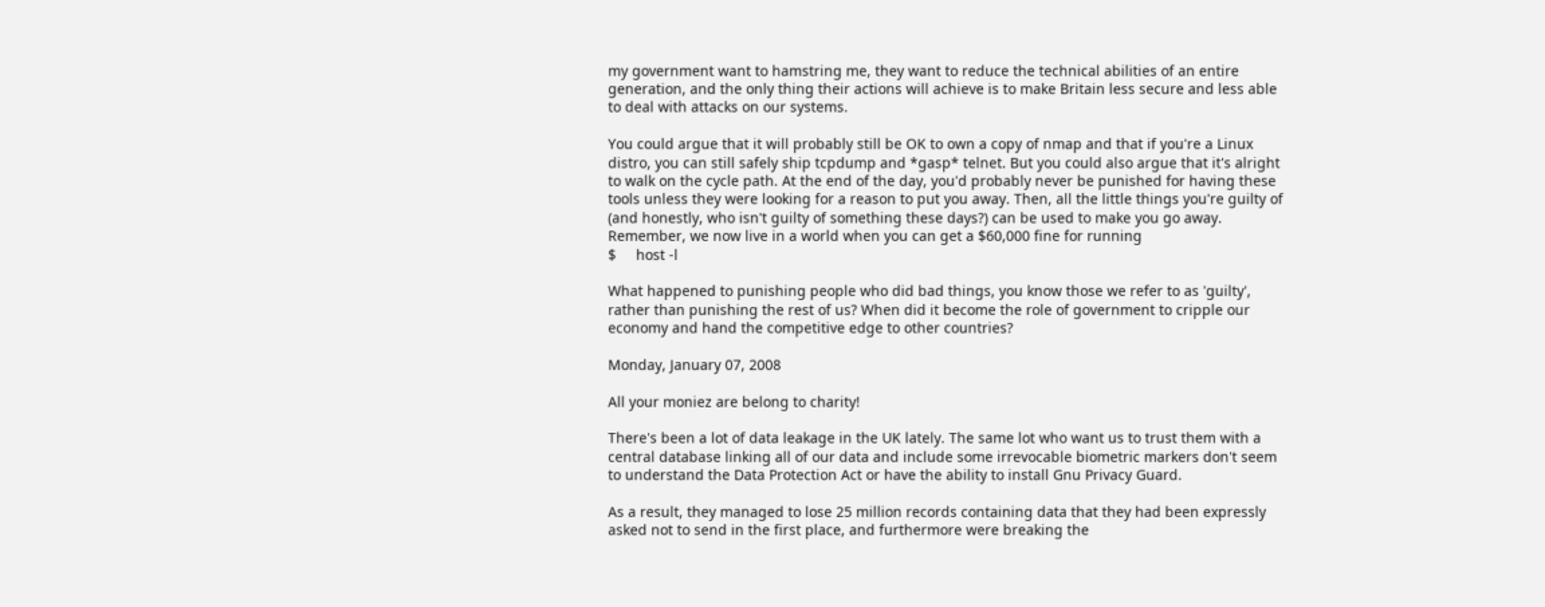my government want to hamstring me, they want to reduce the technical abilities of an entire generation, and the only thing their actions will achieve is to make Britain less secure and less able to deal with attacks on our systems.

You could argue that it will probably still be OK to own a copy of nmap and that if you're a Linux distro, you can still safely ship tcpdump and *gasp* telnet. But you could also argue that it's alright to walk on the cycle path. At the end of the day, you'd probably never be punished for having these tools unless they were looking for a reason to put you away. Then, all the little things you're guilty of (and honestly, who isn't guilty of something these days?) can be used to make you go away. Remember, we now live in a world when you can get a $60,000 fine for running
$     host -l

What happened to punishing people who did bad things, you know those we refer to as 'guilty', rather than punishing the rest of us? When did it become the role of government to cripple our economy and hand the competitive edge to other countries?

Monday, January 07, 2008

All your moniez are belong to charity!

There's been a lot of data leakage in the UK lately. The same lot who want us to trust them with a central database linking all of our data and include some irrevocable biometric markers don't seem to understand the Data Protection Act or have the ability to install Gnu Privacy Guard.

As a result, they managed to lose 25 million records containing data that they had been expressly asked not to send in the first place, and furthermore were breaking the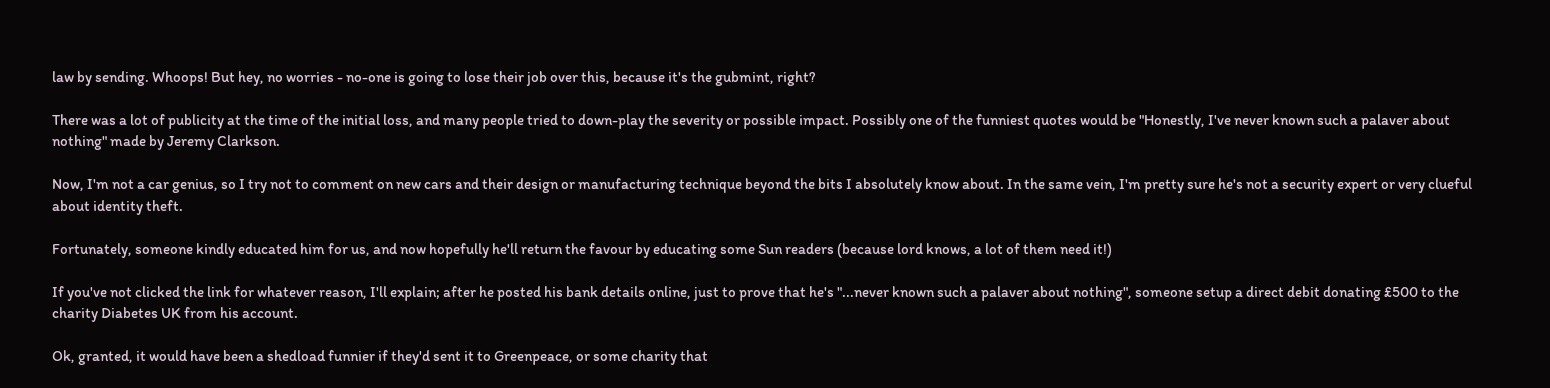law by sending. Whoops! But hey, no worries - no-one is going to lose their job over this, because it's the gubmint, right?

There was a lot of publicity at the time of the initial loss, and many people tried to down-play the severity or possible impact. Possibly one of the funniest quotes would be "Honestly, I've never known such a palaver about nothing" made by Jeremy Clarkson.

Now, I'm not a car genius, so I try not to comment on new cars and their design or manufacturing technique beyond the bits I absolutely know about. In the same vein, I'm pretty sure he's not a security expert or very clueful about identity theft.

Fortunately, someone kindly educated him for us, and now hopefully he'll return the favour by educating some Sun readers (because lord knows, a lot of them need it!)

If you've not clicked the link for whatever reason, I'll explain; after he posted his bank details online, just to prove that he's "...never known such a palaver about nothing", someone setup a direct debit donating £500 to the charity Diabetes UK from his account.

Ok, granted, it would have been a shedload funnier if they'd sent it to Greenpeace, or some charity that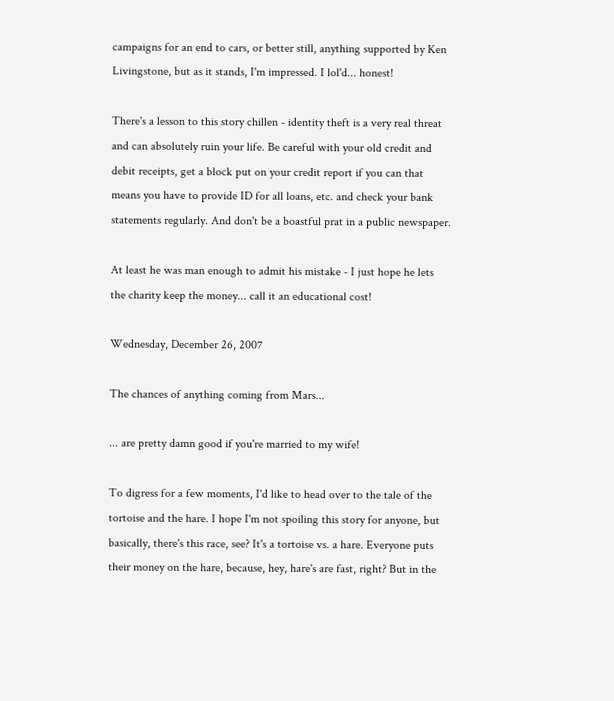campaigns for an end to cars, or better still, anything supported by Ken Livingstone, but as it stands, I'm impressed. I lol'd... honest!

There's a lesson to this story chillen - identity theft is a very real threat and can absolutely ruin your life. Be careful with your old credit and debit receipts, get a block put on your credit report if you can that means you have to provide ID for all loans, etc. and check your bank statements regularly. And don't be a boastful prat in a public newspaper.

At least he was man enough to admit his mistake - I just hope he lets the charity keep the money... call it an educational cost!

Wednesday, December 26, 2007

The chances of anything coming from Mars...

... are pretty damn good if you're married to my wife!

To digress for a few moments, I'd like to head over to the tale of the tortoise and the hare. I hope I'm not spoiling this story for anyone, but basically, there's this race, see? It's a tortoise vs. a hare. Everyone puts their money on the hare, because, hey, hare's are fast, right? But in the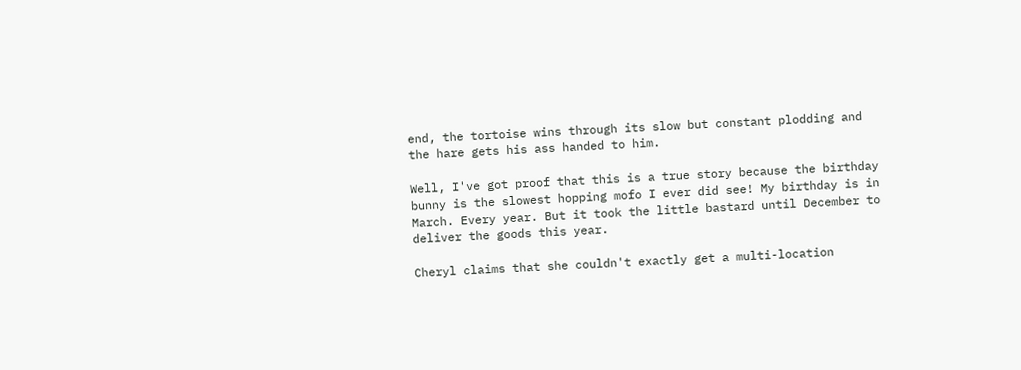end, the tortoise wins through its slow but constant plodding and the hare gets his ass handed to him.

Well, I've got proof that this is a true story because the birthday bunny is the slowest hopping mofo I ever did see! My birthday is in March. Every year. But it took the little bastard until December to deliver the goods this year.

Cheryl claims that she couldn't exactly get a multi-location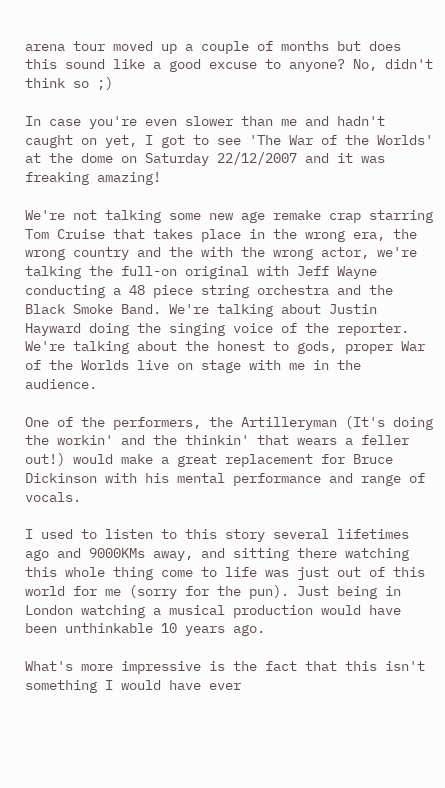arena tour moved up a couple of months but does this sound like a good excuse to anyone? No, didn't think so ;)

In case you're even slower than me and hadn't caught on yet, I got to see 'The War of the Worlds' at the dome on Saturday 22/12/2007 and it was freaking amazing!

We're not talking some new age remake crap starring Tom Cruise that takes place in the wrong era, the wrong country and the with the wrong actor, we're talking the full-on original with Jeff Wayne conducting a 48 piece string orchestra and the Black Smoke Band. We're talking about Justin Hayward doing the singing voice of the reporter. We're talking about the honest to gods, proper War of the Worlds live on stage with me in the audience.

One of the performers, the Artilleryman (It's doing the workin' and the thinkin' that wears a feller out!) would make a great replacement for Bruce Dickinson with his mental performance and range of vocals.

I used to listen to this story several lifetimes ago and 9000KMs away, and sitting there watching this whole thing come to life was just out of this world for me (sorry for the pun). Just being in London watching a musical production would have been unthinkable 10 years ago.

What's more impressive is the fact that this isn't something I would have ever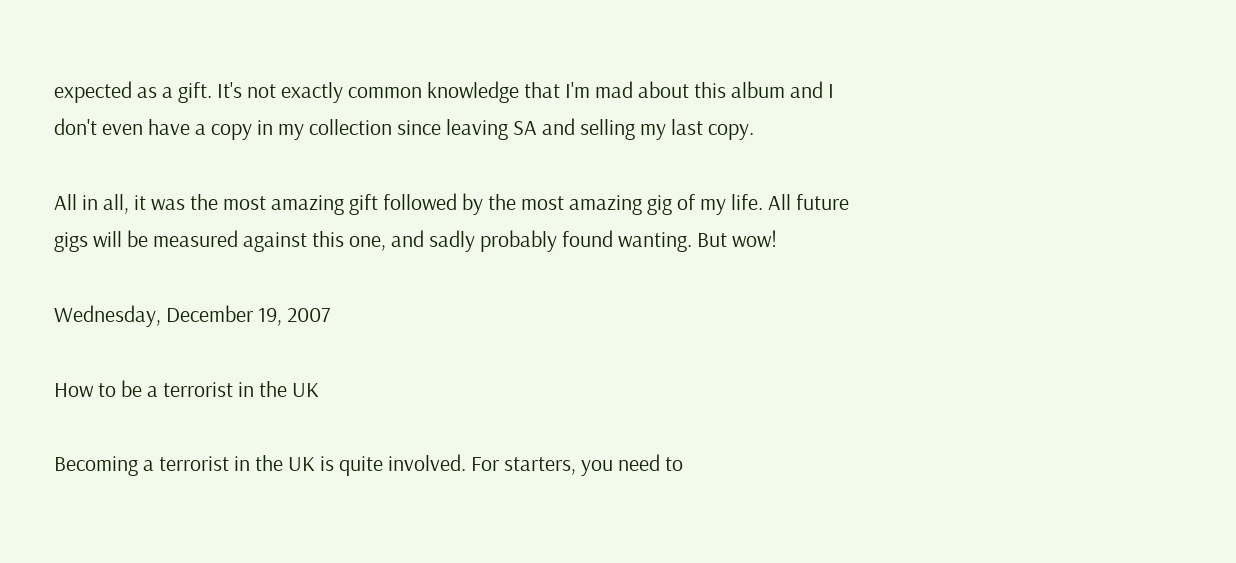expected as a gift. It's not exactly common knowledge that I'm mad about this album and I don't even have a copy in my collection since leaving SA and selling my last copy.

All in all, it was the most amazing gift followed by the most amazing gig of my life. All future gigs will be measured against this one, and sadly probably found wanting. But wow!

Wednesday, December 19, 2007

How to be a terrorist in the UK

Becoming a terrorist in the UK is quite involved. For starters, you need to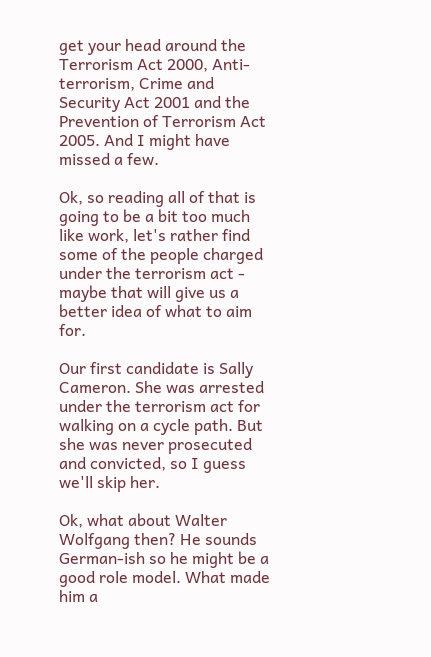get your head around the Terrorism Act 2000, Anti-terrorism, Crime and Security Act 2001 and the Prevention of Terrorism Act 2005. And I might have missed a few.

Ok, so reading all of that is going to be a bit too much like work, let's rather find some of the people charged under the terrorism act - maybe that will give us a better idea of what to aim for.

Our first candidate is Sally Cameron. She was arrested under the terrorism act for walking on a cycle path. But she was never prosecuted and convicted, so I guess we'll skip her.

Ok, what about Walter Wolfgang then? He sounds German-ish so he might be a good role model. What made him a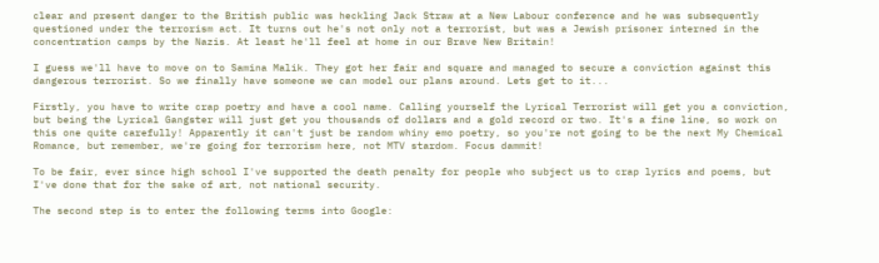clear and present danger to the British public was heckling Jack Straw at a New Labour conference and he was subsequently questioned under the terrorism act. It turns out he's not only not a terrorist, but was a Jewish prisoner interned in the concentration camps by the Nazis. At least he'll feel at home in our Brave New Britain!

I guess we'll have to move on to Samina Malik. They got her fair and square and managed to secure a conviction against this dangerous terrorist. So we finally have someone we can model our plans around. Lets get to it...

Firstly, you have to write crap poetry and have a cool name. Calling yourself the Lyrical Terrorist will get you a conviction, but being the Lyrical Gangster will just get you thousands of dollars and a gold record or two. It's a fine line, so work on this one quite carefully! Apparently it can't just be random whiny emo poetry, so you're not going to be the next My Chemical Romance, but remember, we're going for terrorism here, not MTV stardom. Focus dammit!

To be fair, ever since high school I've supported the death penalty for people who subject us to crap lyrics and poems, but I've done that for the sake of art, not national security.

The second step is to enter the following terms into Google: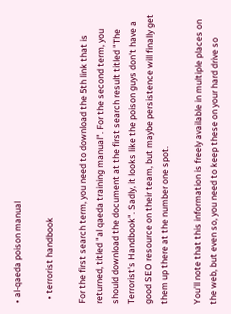• al-qaeda poison manual

  • terrorist handbook

For the first search term, you need to download the 5th link that is returned, titled "al qaeda training manual". For the second term, you should download the document at the first search result titled "The Terrorist's Handbook". Sadly, it looks like the poison guys don't have a good SEO resource on their team, but maybe persistence will finally get them up there at the number one spot.

You'll note that this information is freely available in multiple places on the web, but even so, you need to keep these on your hard drive so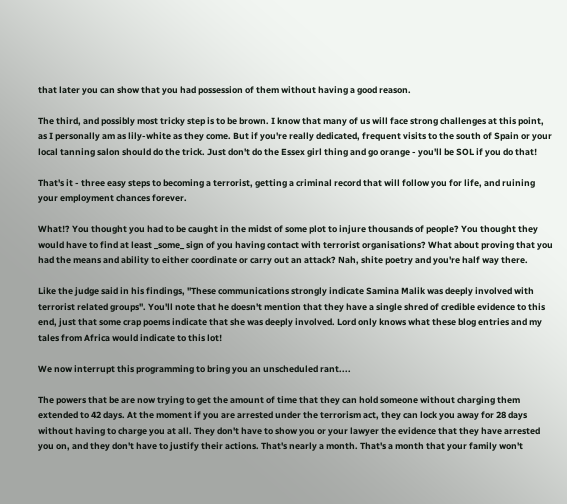that later you can show that you had possession of them without having a good reason.

The third, and possibly most tricky step is to be brown. I know that many of us will face strong challenges at this point, as I personally am as lily-white as they come. But if you're really dedicated, frequent visits to the south of Spain or your local tanning salon should do the trick. Just don't do the Essex girl thing and go orange - you'll be SOL if you do that!

That's it - three easy steps to becoming a terrorist, getting a criminal record that will follow you for life, and ruining your employment chances forever.

What!? You thought you had to be caught in the midst of some plot to injure thousands of people? You thought they would have to find at least _some_ sign of you having contact with terrorist organisations? What about proving that you had the means and ability to either coordinate or carry out an attack? Nah, shite poetry and you're half way there.

Like the judge said in his findings, "These communications strongly indicate Samina Malik was deeply involved with terrorist related groups". You'll note that he doesn't mention that they have a single shred of credible evidence to this end, just that some crap poems indicate that she was deeply involved. Lord only knows what these blog entries and my tales from Africa would indicate to this lot!

We now interrupt this programming to bring you an unscheduled rant....

The powers that be are now trying to get the amount of time that they can hold someone without charging them extended to 42 days. At the moment if you are arrested under the terrorism act, they can lock you away for 28 days without having to charge you at all. They don't have to show you or your lawyer the evidence that they have arrested you on, and they don't have to justify their actions. That's nearly a month. That's a month that your family won't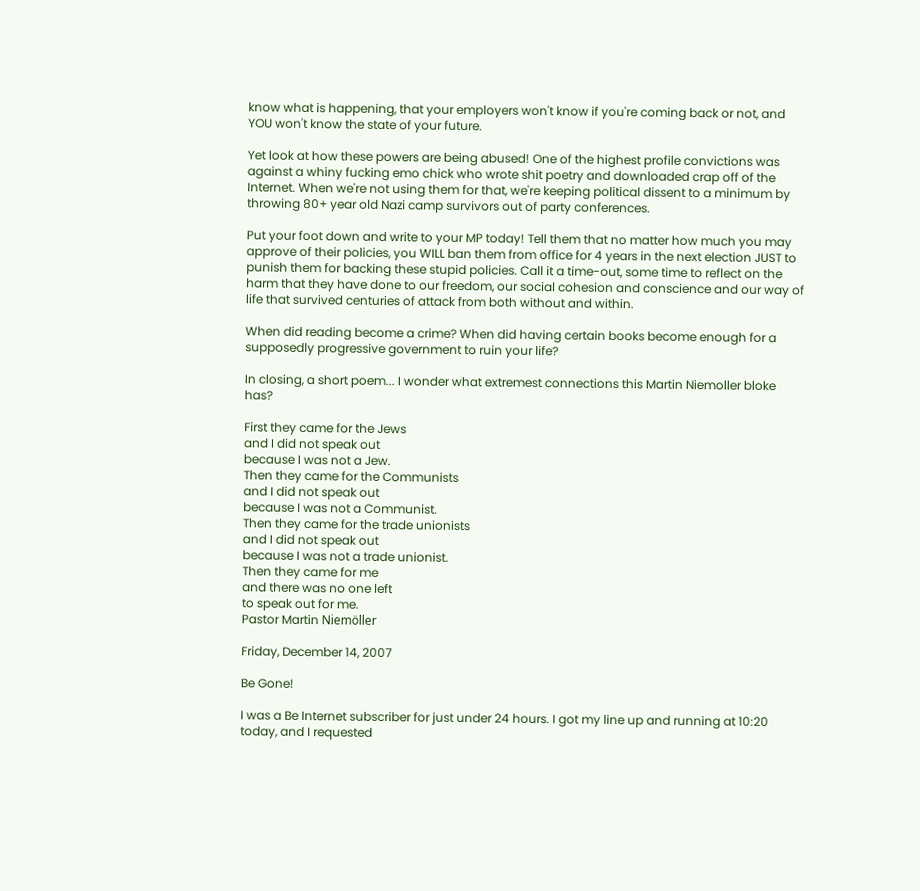know what is happening, that your employers won't know if you're coming back or not, and YOU won't know the state of your future.

Yet look at how these powers are being abused! One of the highest profile convictions was against a whiny fucking emo chick who wrote shit poetry and downloaded crap off of the Internet. When we're not using them for that, we're keeping political dissent to a minimum by throwing 80+ year old Nazi camp survivors out of party conferences.

Put your foot down and write to your MP today! Tell them that no matter how much you may approve of their policies, you WILL ban them from office for 4 years in the next election JUST to punish them for backing these stupid policies. Call it a time-out, some time to reflect on the harm that they have done to our freedom, our social cohesion and conscience and our way of life that survived centuries of attack from both without and within.

When did reading become a crime? When did having certain books become enough for a supposedly progressive government to ruin your life?

In closing, a short poem... I wonder what extremest connections this Martin Niemoller bloke has?

First they came for the Jews
and I did not speak out
because I was not a Jew.
Then they came for the Communists
and I did not speak out
because I was not a Communist.
Then they came for the trade unionists
and I did not speak out
because I was not a trade unionist.
Then they came for me
and there was no one left
to speak out for me.
Pastor Martin Niemöller

Friday, December 14, 2007

Be Gone!

I was a Be Internet subscriber for just under 24 hours. I got my line up and running at 10:20 today, and I requested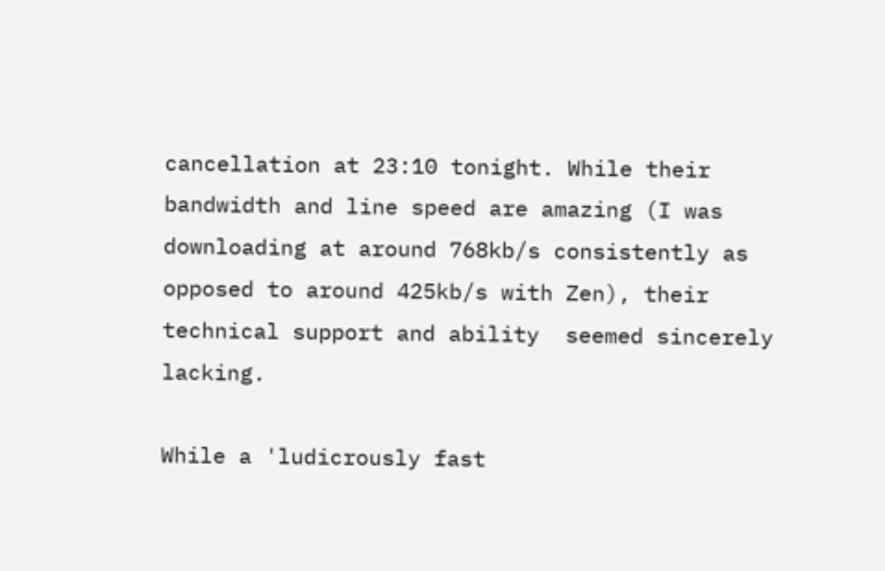cancellation at 23:10 tonight. While their bandwidth and line speed are amazing (I was downloading at around 768kb/s consistently as opposed to around 425kb/s with Zen), their technical support and ability  seemed sincerely lacking.

While a 'ludicrously fast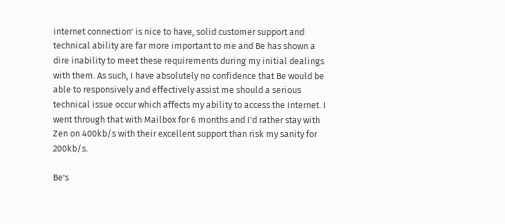internet connection' is nice to have, solid customer support and technical ability are far more important to me and Be has shown a dire inability to meet these requirements during my initial dealings with them. As such, I have absolutely no confidence that Be would be able to responsively and effectively assist me should a serious technical issue occur which affects my ability to access the Internet. I went through that with Mailbox for 6 months and I'd rather stay with Zen on 400kb/s with their excellent support than risk my sanity for 200kb/s.

Be's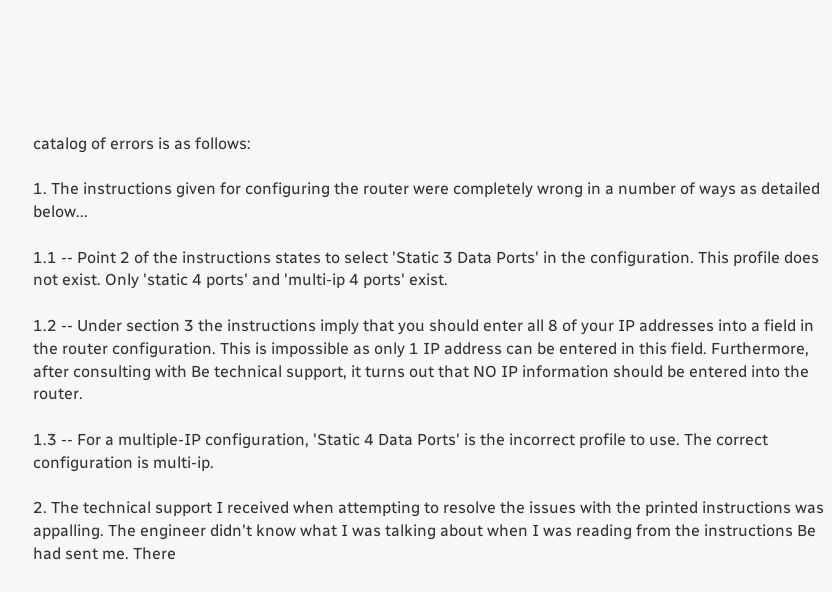catalog of errors is as follows:

1. The instructions given for configuring the router were completely wrong in a number of ways as detailed below...

1.1 -- Point 2 of the instructions states to select 'Static 3 Data Ports' in the configuration. This profile does not exist. Only 'static 4 ports' and 'multi-ip 4 ports' exist.

1.2 -- Under section 3 the instructions imply that you should enter all 8 of your IP addresses into a field in the router configuration. This is impossible as only 1 IP address can be entered in this field. Furthermore, after consulting with Be technical support, it turns out that NO IP information should be entered into the router.

1.3 -- For a multiple-IP configuration, 'Static 4 Data Ports' is the incorrect profile to use. The correct configuration is multi-ip.

2. The technical support I received when attempting to resolve the issues with the printed instructions was appalling. The engineer didn't know what I was talking about when I was reading from the instructions Be had sent me. There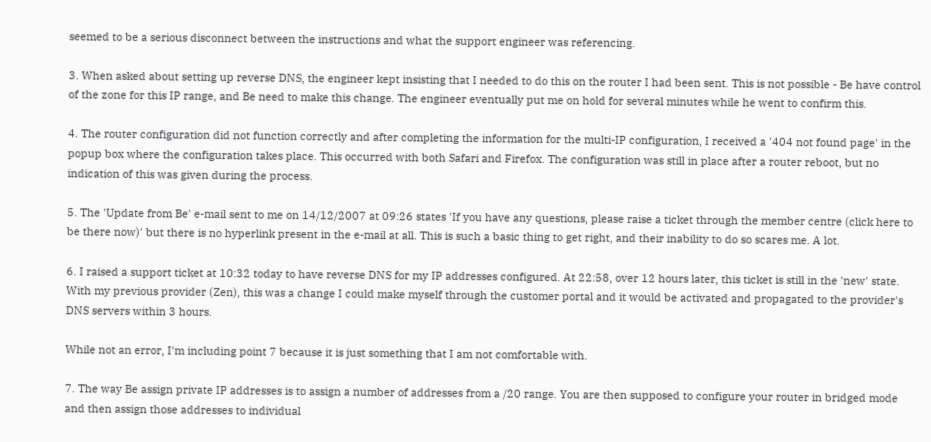seemed to be a serious disconnect between the instructions and what the support engineer was referencing.

3. When asked about setting up reverse DNS, the engineer kept insisting that I needed to do this on the router I had been sent. This is not possible - Be have control of the zone for this IP range, and Be need to make this change. The engineer eventually put me on hold for several minutes while he went to confirm this.

4. The router configuration did not function correctly and after completing the information for the multi-IP configuration, I received a '404 not found page' in the popup box where the configuration takes place. This occurred with both Safari and Firefox. The configuration was still in place after a router reboot, but no indication of this was given during the process.

5. The 'Update from Be' e-mail sent to me on 14/12/2007 at 09:26 states 'If you have any questions, please raise a ticket through the member centre (click here to be there now)' but there is no hyperlink present in the e-mail at all. This is such a basic thing to get right, and their inability to do so scares me. A lot.

6. I raised a support ticket at 10:32 today to have reverse DNS for my IP addresses configured. At 22:58, over 12 hours later, this ticket is still in the 'new' state. With my previous provider (Zen), this was a change I could make myself through the customer portal and it would be activated and propagated to the provider's DNS servers within 3 hours.

While not an error, I'm including point 7 because it is just something that I am not comfortable with.

7. The way Be assign private IP addresses is to assign a number of addresses from a /20 range. You are then supposed to configure your router in bridged mode and then assign those addresses to individual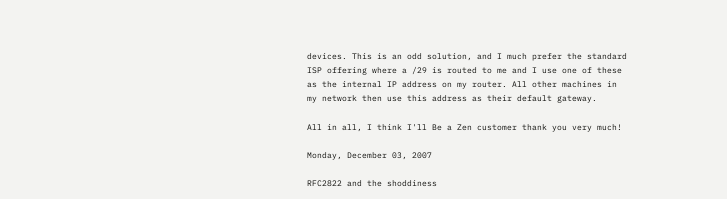devices. This is an odd solution, and I much prefer the standard ISP offering where a /29 is routed to me and I use one of these as the internal IP address on my router. All other machines in my network then use this address as their default gateway.

All in all, I think I'll Be a Zen customer thank you very much!

Monday, December 03, 2007

RFC2822 and the shoddiness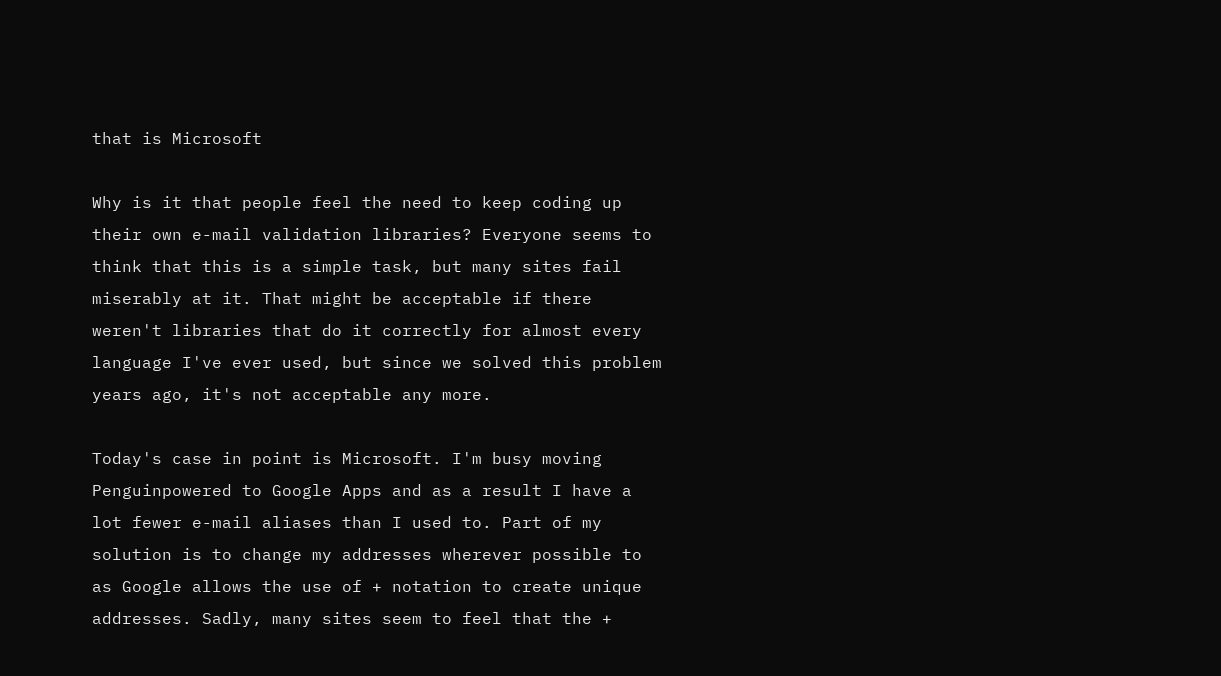that is Microsoft

Why is it that people feel the need to keep coding up their own e-mail validation libraries? Everyone seems to think that this is a simple task, but many sites fail miserably at it. That might be acceptable if there weren't libraries that do it correctly for almost every language I've ever used, but since we solved this problem years ago, it's not acceptable any more.

Today's case in point is Microsoft. I'm busy moving Penguinpowered to Google Apps and as a result I have a lot fewer e-mail aliases than I used to. Part of my solution is to change my addresses wherever possible to as Google allows the use of + notation to create unique addresses. Sadly, many sites seem to feel that the +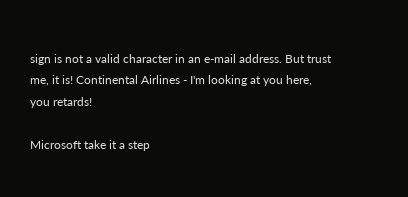sign is not a valid character in an e-mail address. But trust me, it is! Continental Airlines - I'm looking at you here, you retards!

Microsoft take it a step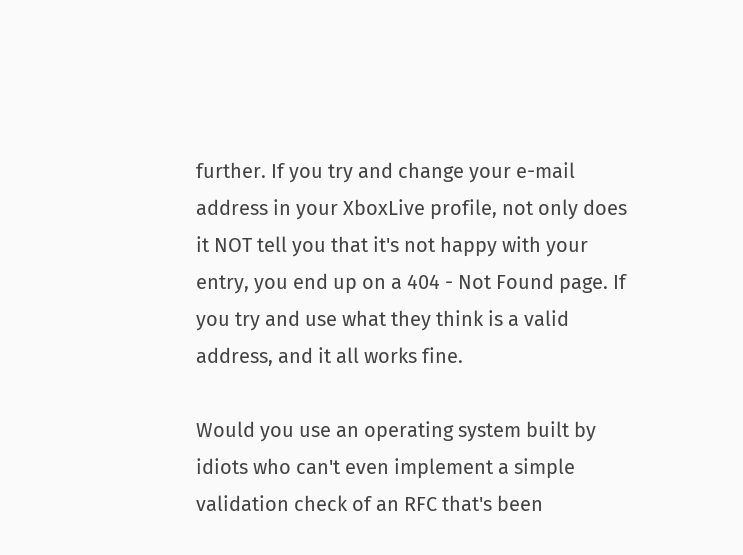further. If you try and change your e-mail address in your XboxLive profile, not only does it NOT tell you that it's not happy with your entry, you end up on a 404 - Not Found page. If you try and use what they think is a valid address, and it all works fine.

Would you use an operating system built by idiots who can't even implement a simple validation check of an RFC that's been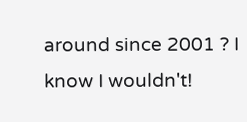around since 2001 ? I know I wouldn't!